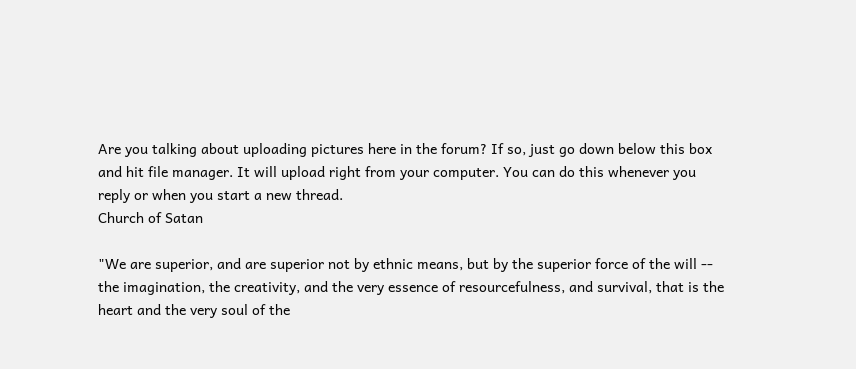Are you talking about uploading pictures here in the forum? If so, just go down below this box and hit file manager. It will upload right from your computer. You can do this whenever you reply or when you start a new thread.
Church of Satan

"We are superior, and are superior not by ethnic means, but by the superior force of the will -- the imagination, the creativity, and the very essence of resourcefulness, and survival, that is the heart and the very soul of the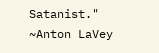Satanist."
~Anton LaVey